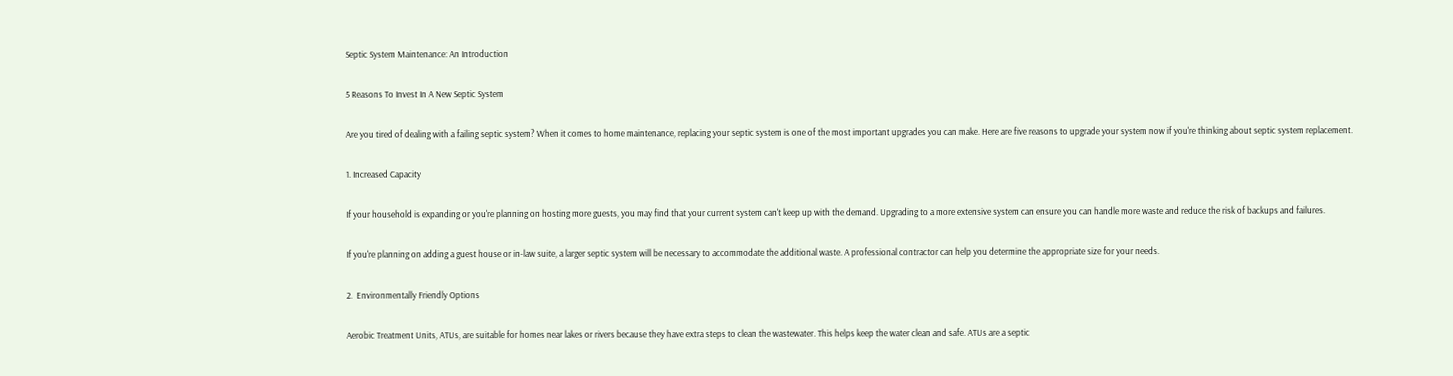Septic System Maintenance: An Introduction

5 Reasons To Invest In A New Septic System

Are you tired of dealing with a failing septic system? When it comes to home maintenance, replacing your septic system is one of the most important upgrades you can make. Here are five reasons to upgrade your system now if you're thinking about septic system replacement.

1. Increased Capacity

If your household is expanding or you're planning on hosting more guests, you may find that your current system can't keep up with the demand. Upgrading to a more extensive system can ensure you can handle more waste and reduce the risk of backups and failures.

If you're planning on adding a guest house or in-law suite, a larger septic system will be necessary to accommodate the additional waste. A professional contractor can help you determine the appropriate size for your needs.

2.  Environmentally Friendly Options

Aerobic Treatment Units, ATUs, are suitable for homes near lakes or rivers because they have extra steps to clean the wastewater. This helps keep the water clean and safe. ATUs are a septic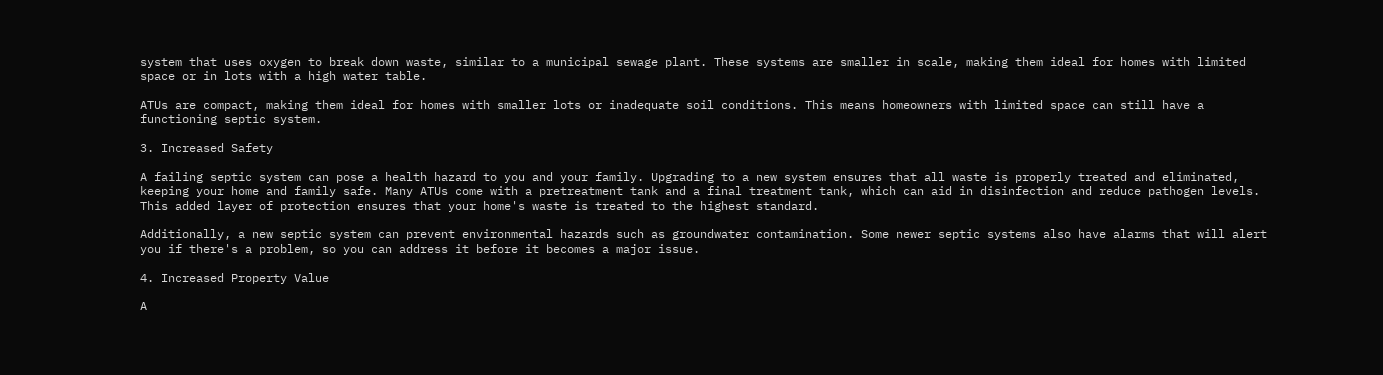system that uses oxygen to break down waste, similar to a municipal sewage plant. These systems are smaller in scale, making them ideal for homes with limited space or in lots with a high water table.

ATUs are compact, making them ideal for homes with smaller lots or inadequate soil conditions. This means homeowners with limited space can still have a functioning septic system.

3. Increased Safety

A failing septic system can pose a health hazard to you and your family. Upgrading to a new system ensures that all waste is properly treated and eliminated, keeping your home and family safe. Many ATUs come with a pretreatment tank and a final treatment tank, which can aid in disinfection and reduce pathogen levels. This added layer of protection ensures that your home's waste is treated to the highest standard.

Additionally, a new septic system can prevent environmental hazards such as groundwater contamination. Some newer septic systems also have alarms that will alert you if there's a problem, so you can address it before it becomes a major issue.

4. Increased Property Value

A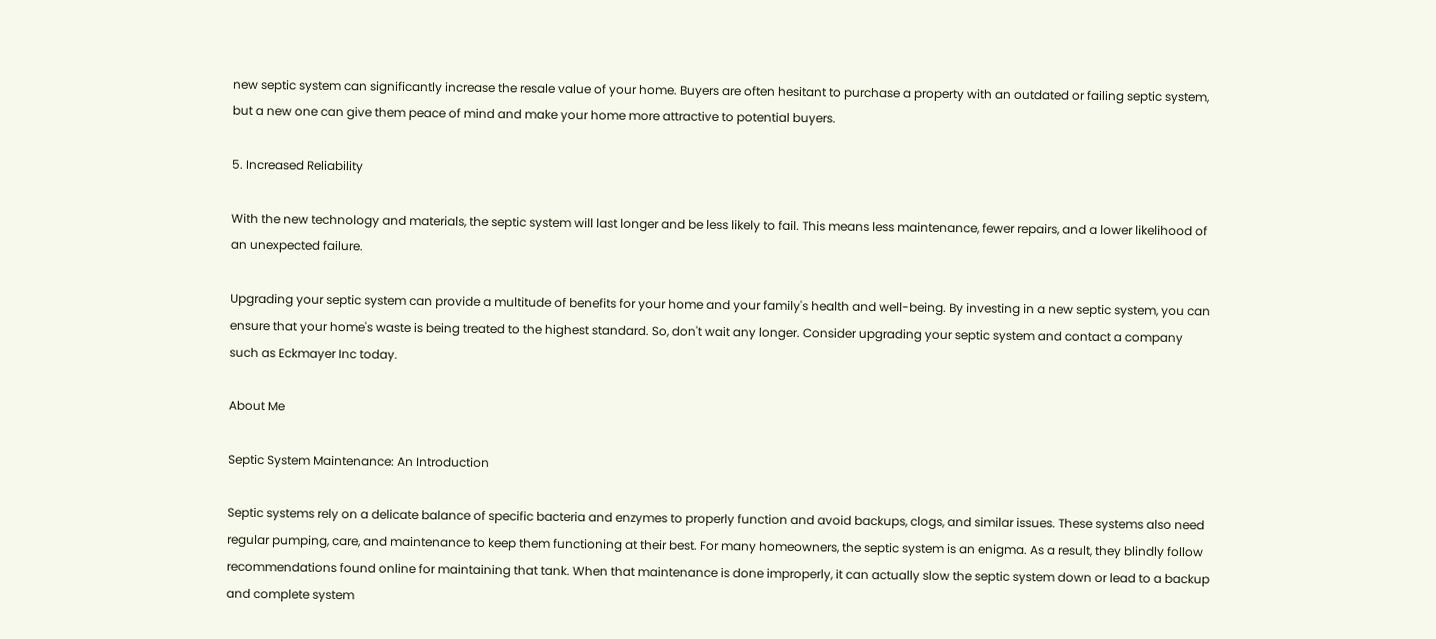new septic system can significantly increase the resale value of your home. Buyers are often hesitant to purchase a property with an outdated or failing septic system, but a new one can give them peace of mind and make your home more attractive to potential buyers.

5. Increased Reliability

With the new technology and materials, the septic system will last longer and be less likely to fail. This means less maintenance, fewer repairs, and a lower likelihood of an unexpected failure.

Upgrading your septic system can provide a multitude of benefits for your home and your family's health and well-being. By investing in a new septic system, you can ensure that your home's waste is being treated to the highest standard. So, don't wait any longer. Consider upgrading your septic system and contact a company such as Eckmayer Inc today.

About Me

Septic System Maintenance: An Introduction

Septic systems rely on a delicate balance of specific bacteria and enzymes to properly function and avoid backups, clogs, and similar issues. These systems also need regular pumping, care, and maintenance to keep them functioning at their best. For many homeowners, the septic system is an enigma. As a result, they blindly follow recommendations found online for maintaining that tank. When that maintenance is done improperly, it can actually slow the septic system down or lead to a backup and complete system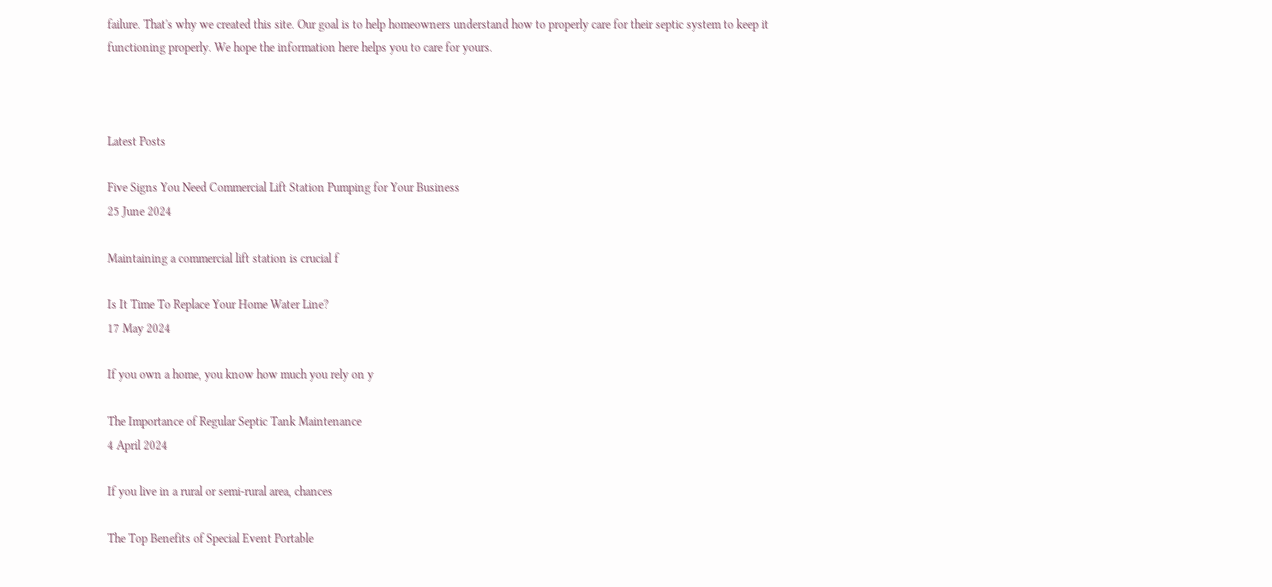failure. That's why we created this site. Our goal is to help homeowners understand how to properly care for their septic system to keep it functioning properly. We hope the information here helps you to care for yours.



Latest Posts

Five Signs You Need Commercial Lift Station Pumping for Your Business
25 June 2024

Maintaining a commercial lift station is crucial f

Is It Time To Replace Your Home Water Line?
17 May 2024

If you own a home, you know how much you rely on y

The Importance of Regular Septic Tank Maintenance
4 April 2024

If you live in a rural or semi-rural area, chances

The Top Benefits of Special Event Portable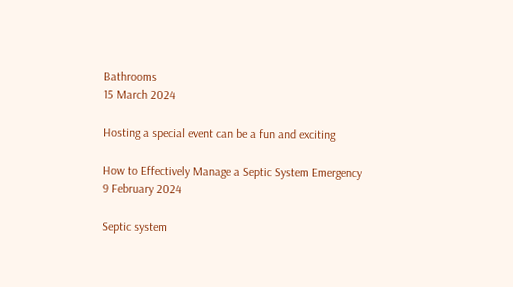Bathrooms
15 March 2024

Hosting a special event can be a fun and exciting

How to Effectively Manage a Septic System Emergency
9 February 2024

Septic system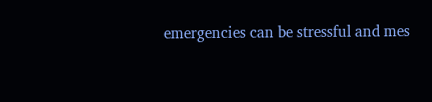emergencies can be stressful and mes